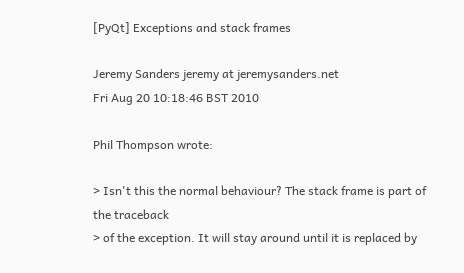[PyQt] Exceptions and stack frames

Jeremy Sanders jeremy at jeremysanders.net
Fri Aug 20 10:18:46 BST 2010

Phil Thompson wrote:

> Isn't this the normal behaviour? The stack frame is part of the traceback
> of the exception. It will stay around until it is replaced by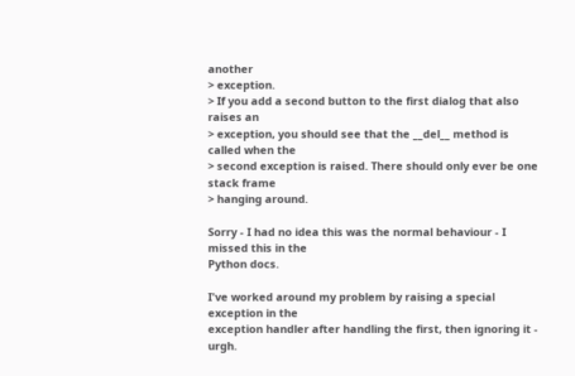another
> exception.
> If you add a second button to the first dialog that also raises an
> exception, you should see that the __del__ method is called when the
> second exception is raised. There should only ever be one stack frame
> hanging around.

Sorry - I had no idea this was the normal behaviour - I missed this in the
Python docs.

I've worked around my problem by raising a special exception in the
exception handler after handling the first, then ignoring it - urgh.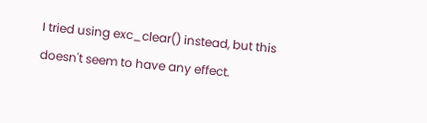I tried using exc_clear() instead, but this doesn't seem to have any effect.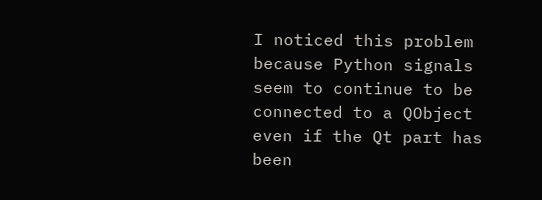I noticed this problem because Python signals seem to continue to be
connected to a QObject even if the Qt part has been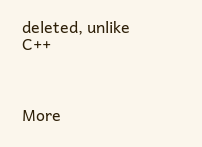deleted, unlike C++



More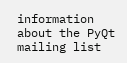information about the PyQt mailing list